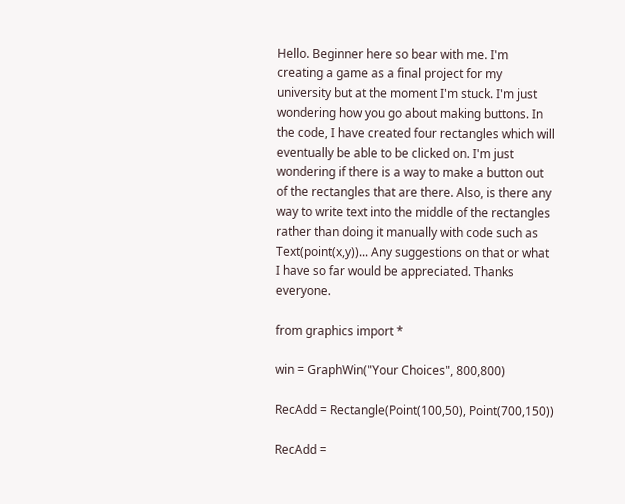Hello. Beginner here so bear with me. I'm creating a game as a final project for my university but at the moment I'm stuck. I'm just wondering how you go about making buttons. In the code, I have created four rectangles which will eventually be able to be clicked on. I'm just wondering if there is a way to make a button out of the rectangles that are there. Also, is there any way to write text into the middle of the rectangles rather than doing it manually with code such as Text(point(x,y))... Any suggestions on that or what I have so far would be appreciated. Thanks everyone.

from graphics import *

win = GraphWin("Your Choices", 800,800)

RecAdd = Rectangle(Point(100,50), Point(700,150))

RecAdd =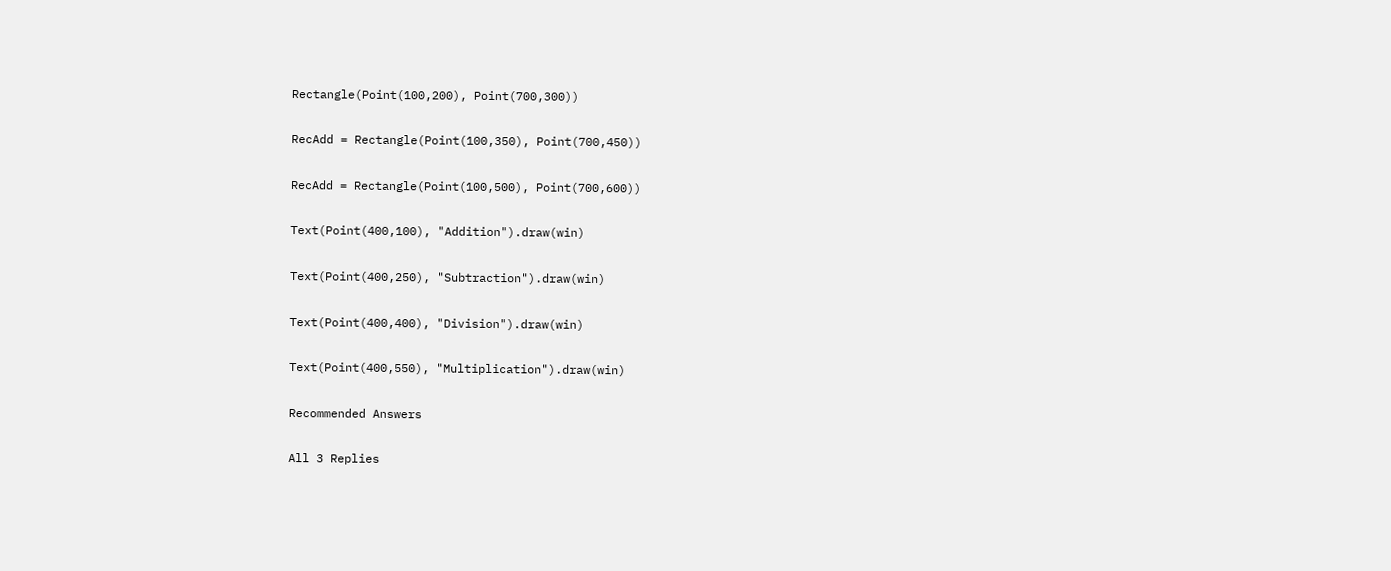Rectangle(Point(100,200), Point(700,300))

RecAdd = Rectangle(Point(100,350), Point(700,450))

RecAdd = Rectangle(Point(100,500), Point(700,600))

Text(Point(400,100), "Addition").draw(win)

Text(Point(400,250), "Subtraction").draw(win)

Text(Point(400,400), "Division").draw(win)

Text(Point(400,550), "Multiplication").draw(win)

Recommended Answers

All 3 Replies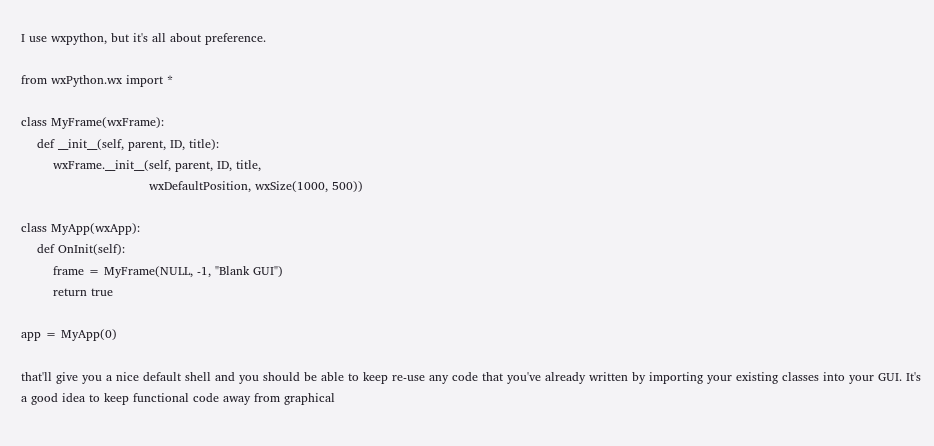I use wxpython, but it's all about preference.

from wxPython.wx import *

class MyFrame(wxFrame):
    def __init__(self, parent, ID, title):
        wxFrame.__init__(self, parent, ID, title,
                                wxDefaultPosition, wxSize(1000, 500))

class MyApp(wxApp):
    def OnInit(self):
        frame = MyFrame(NULL, -1, "Blank GUI")
        return true

app = MyApp(0)

that'll give you a nice default shell and you should be able to keep re-use any code that you've already written by importing your existing classes into your GUI. It's a good idea to keep functional code away from graphical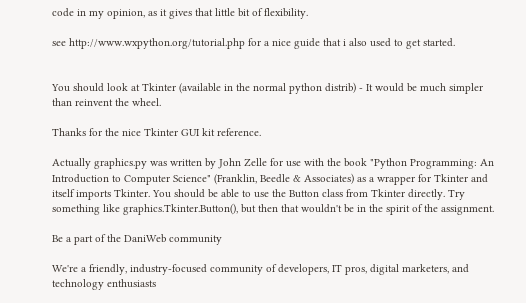code in my opinion, as it gives that little bit of flexibility.

see http://www.wxpython.org/tutorial.php for a nice guide that i also used to get started.


You should look at Tkinter (available in the normal python distrib) - It would be much simpler than reinvent the wheel.

Thanks for the nice Tkinter GUI kit reference.

Actually graphics.py was written by John Zelle for use with the book "Python Programming: An Introduction to Computer Science" (Franklin, Beedle & Associates) as a wrapper for Tkinter and itself imports Tkinter. You should be able to use the Button class from Tkinter directly. Try something like graphics.Tkinter.Button(), but then that wouldn't be in the spirit of the assignment.

Be a part of the DaniWeb community

We're a friendly, industry-focused community of developers, IT pros, digital marketers, and technology enthusiasts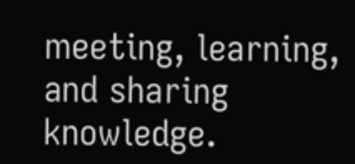meeting, learning, and sharing knowledge.